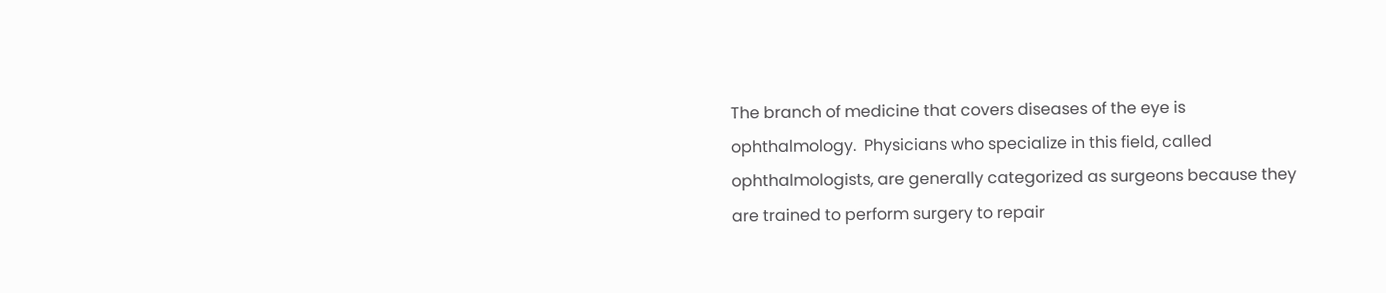The branch of medicine that covers diseases of the eye is ophthalmology.  Physicians who specialize in this field, called ophthalmologists, are generally categorized as surgeons because they are trained to perform surgery to repair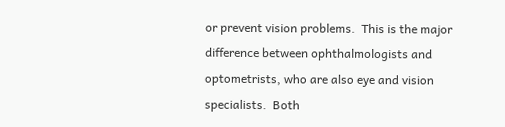or prevent vision problems.  This is the major difference between ophthalmologists and optometrists, who are also eye and vision specialists.  Both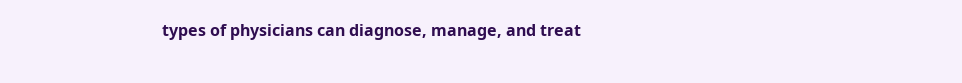types of physicians can diagnose, manage, and treat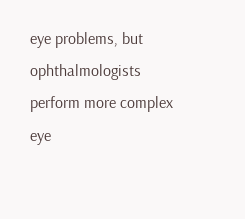eye problems, but ophthalmologists perform more complex eye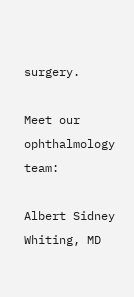surgery.

Meet our ophthalmology team:

Albert Sidney Whiting, MD